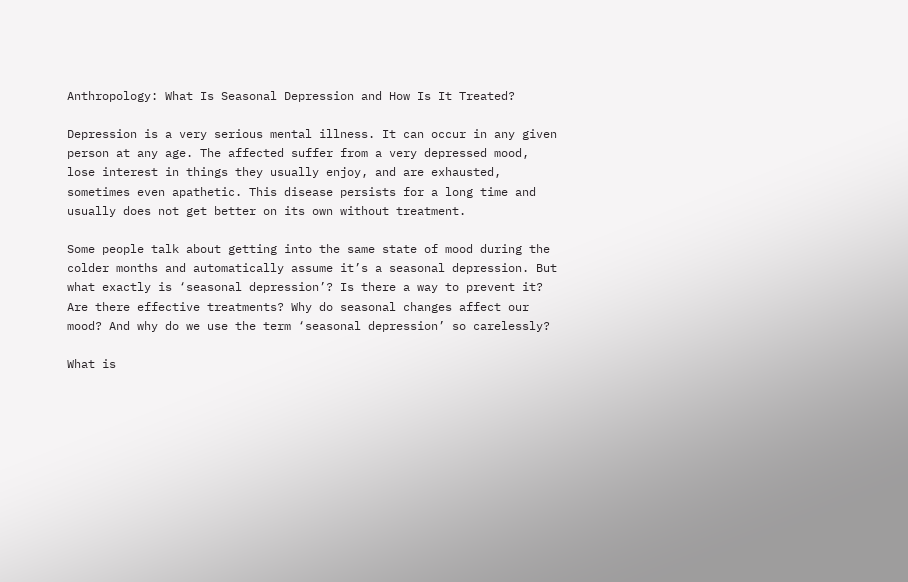Anthropology: What Is Seasonal Depression and How Is It Treated?

Depression is a very serious mental illness. It can occur in any given person at any age. The affected suffer from a very depressed mood, lose interest in things they usually enjoy, and are exhausted, sometimes even apathetic. This disease persists for a long time and usually does not get better on its own without treatment.

Some people talk about getting into the same state of mood during the colder months and automatically assume it’s a seasonal depression. But what exactly is ‘seasonal depression’? Is there a way to prevent it? Are there effective treatments? Why do seasonal changes affect our mood? And why do we use the term ‘seasonal depression’ so carelessly?

What is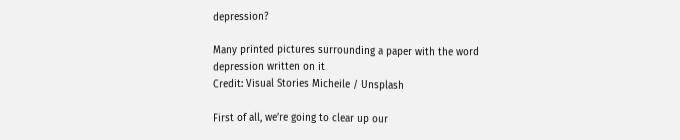depression?

Many printed pictures surrounding a paper with the word depression written on it
Credit: Visual Stories Micheile / Unsplash

First of all, we’re going to clear up our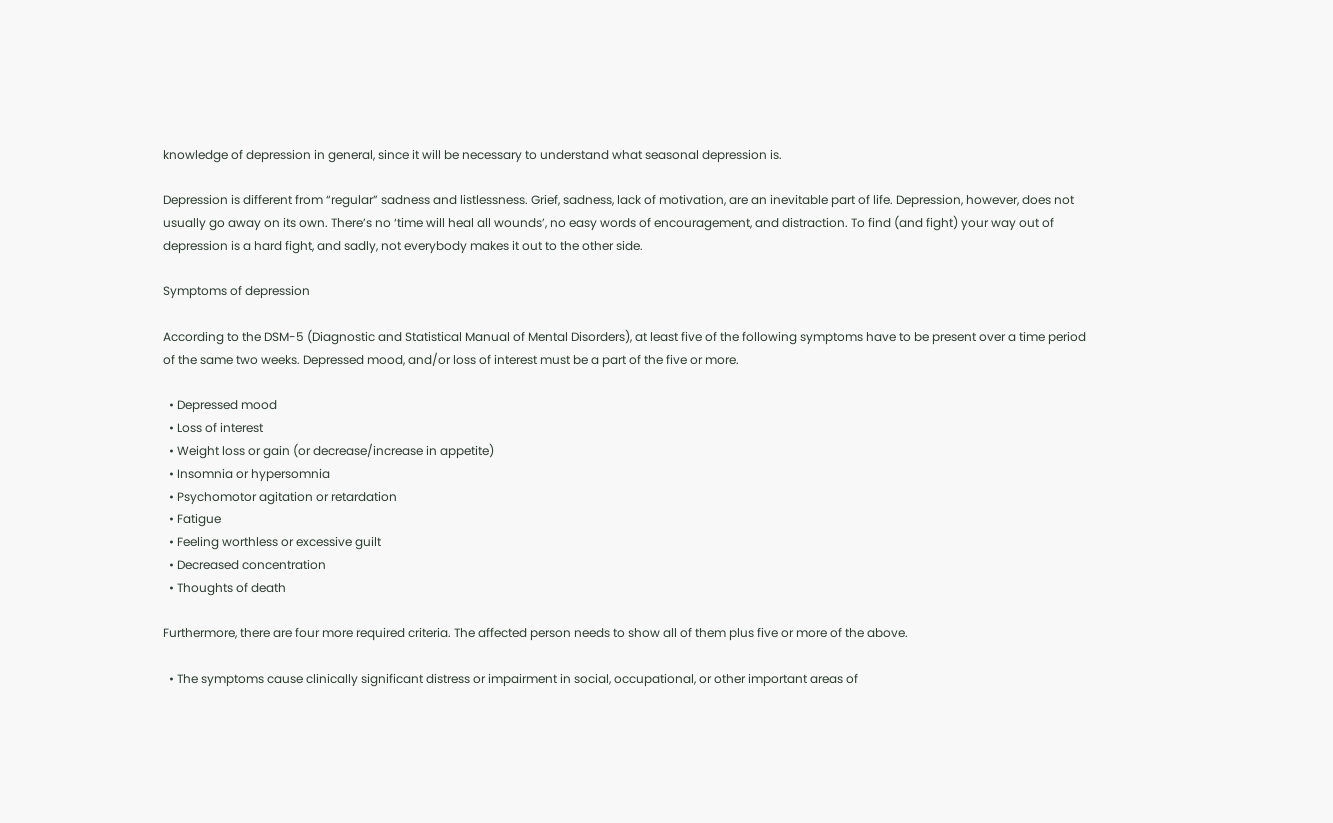knowledge of depression in general, since it will be necessary to understand what seasonal depression is.

Depression is different from “regular” sadness and listlessness. Grief, sadness, lack of motivation, are an inevitable part of life. Depression, however, does not usually go away on its own. There’s no ‘time will heal all wounds’, no easy words of encouragement, and distraction. To find (and fight) your way out of depression is a hard fight, and sadly, not everybody makes it out to the other side.

Symptoms of depression

According to the DSM-5 (Diagnostic and Statistical Manual of Mental Disorders), at least five of the following symptoms have to be present over a time period of the same two weeks. Depressed mood, and/or loss of interest must be a part of the five or more.

  • Depressed mood
  • Loss of interest
  • Weight loss or gain (or decrease/increase in appetite)
  • Insomnia or hypersomnia
  • Psychomotor agitation or retardation
  • Fatigue
  • Feeling worthless or excessive guilt
  • Decreased concentration
  • Thoughts of death

Furthermore, there are four more required criteria. The affected person needs to show all of them plus five or more of the above.

  • The symptoms cause clinically significant distress or impairment in social, occupational, or other important areas of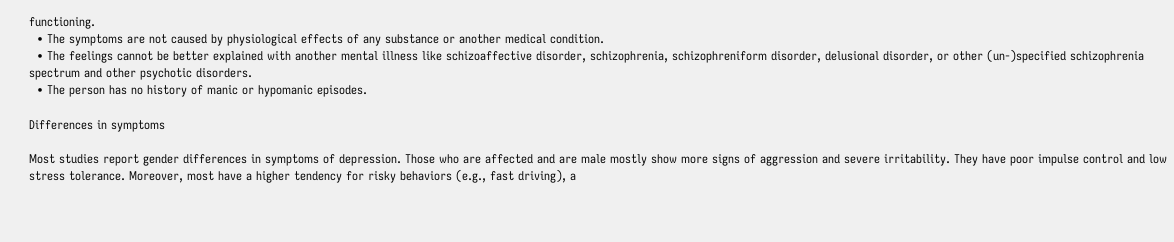functioning.
  • The symptoms are not caused by physiological effects of any substance or another medical condition.
  • The feelings cannot be better explained with another mental illness like schizoaffective disorder, schizophrenia, schizophreniform disorder, delusional disorder, or other (un-)specified schizophrenia spectrum and other psychotic disorders.
  • The person has no history of manic or hypomanic episodes.

Differences in symptoms

Most studies report gender differences in symptoms of depression. Those who are affected and are male mostly show more signs of aggression and severe irritability. They have poor impulse control and low stress tolerance. Moreover, most have a higher tendency for risky behaviors (e.g., fast driving), a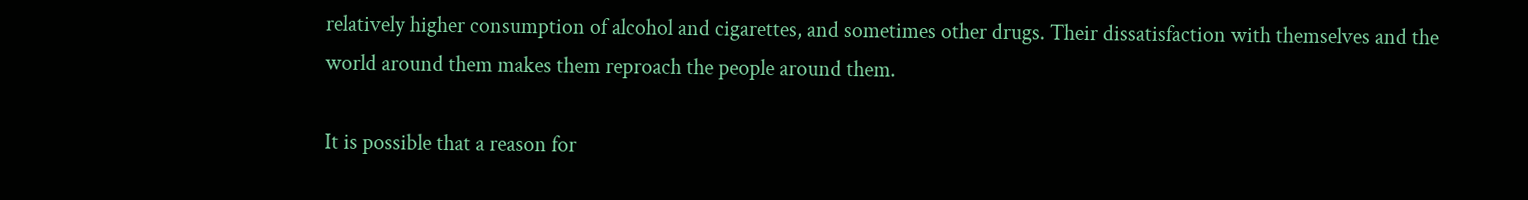relatively higher consumption of alcohol and cigarettes, and sometimes other drugs. Their dissatisfaction with themselves and the world around them makes them reproach the people around them.

It is possible that a reason for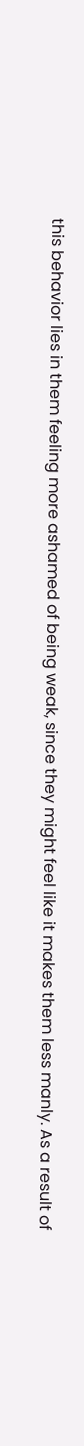this behavior lies in them feeling more ashamed of being weak, since they might feel like it makes them less manly. As a result of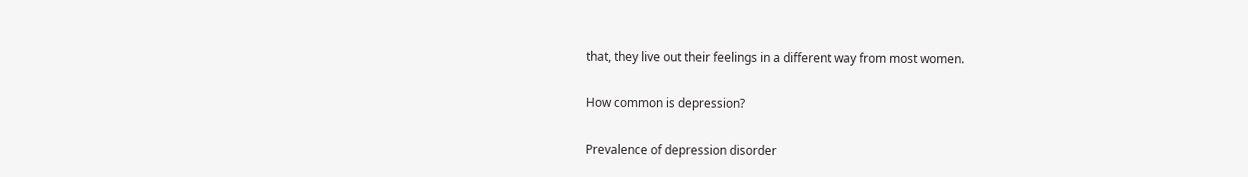that, they live out their feelings in a different way from most women.

How common is depression?

Prevalence of depression disorder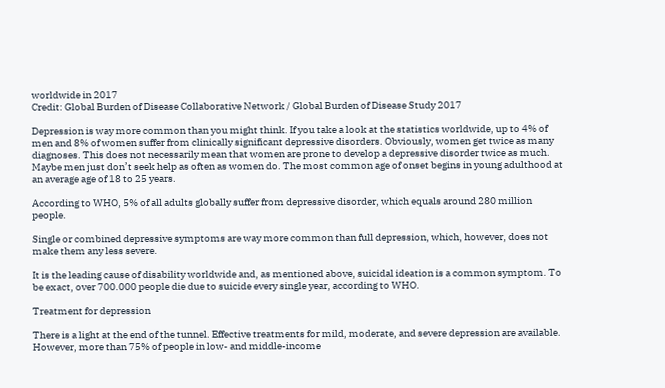worldwide in 2017
Credit: Global Burden of Disease Collaborative Network / Global Burden of Disease Study 2017

Depression is way more common than you might think. If you take a look at the statistics worldwide, up to 4% of men and 8% of women suffer from clinically significant depressive disorders. Obviously, women get twice as many diagnoses. This does not necessarily mean that women are prone to develop a depressive disorder twice as much. Maybe men just don’t seek help as often as women do. The most common age of onset begins in young adulthood at an average age of 18 to 25 years.

According to WHO, 5% of all adults globally suffer from depressive disorder, which equals around 280 million people.

Single or combined depressive symptoms are way more common than full depression, which, however, does not make them any less severe.

It is the leading cause of disability worldwide and, as mentioned above, suicidal ideation is a common symptom. To be exact, over 700.000 people die due to suicide every single year, according to WHO.

Treatment for depression

There is a light at the end of the tunnel. Effective treatments for mild, moderate, and severe depression are available. However, more than 75% of people in low- and middle-income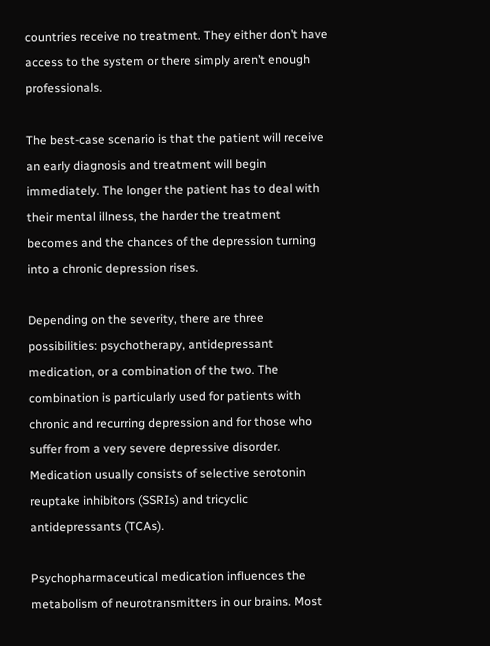countries receive no treatment. They either don’t have access to the system or there simply aren’t enough professionals.

The best-case scenario is that the patient will receive an early diagnosis and treatment will begin immediately. The longer the patient has to deal with their mental illness, the harder the treatment becomes and the chances of the depression turning into a chronic depression rises.

Depending on the severity, there are three possibilities: psychotherapy, antidepressant medication, or a combination of the two. The combination is particularly used for patients with chronic and recurring depression and for those who suffer from a very severe depressive disorder. Medication usually consists of selective serotonin reuptake inhibitors (SSRIs) and tricyclic antidepressants (TCAs).

Psychopharmaceutical medication influences the metabolism of neurotransmitters in our brains. Most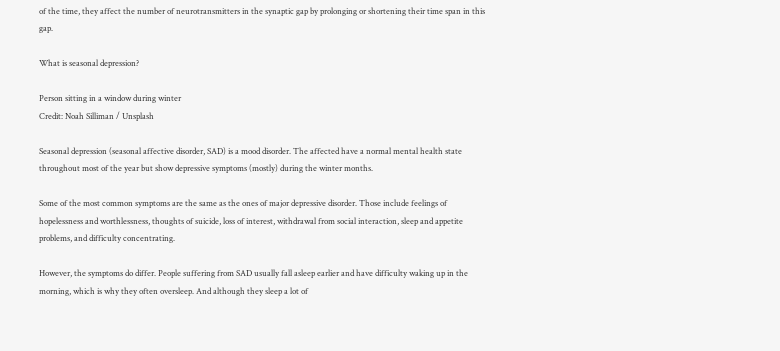of the time, they affect the number of neurotransmitters in the synaptic gap by prolonging or shortening their time span in this gap.

What is seasonal depression?

Person sitting in a window during winter
Credit: Noah Silliman / Unsplash

Seasonal depression (seasonal affective disorder, SAD) is a mood disorder. The affected have a normal mental health state throughout most of the year but show depressive symptoms (mostly) during the winter months.

Some of the most common symptoms are the same as the ones of major depressive disorder. Those include feelings of hopelessness and worthlessness, thoughts of suicide, loss of interest, withdrawal from social interaction, sleep and appetite problems, and difficulty concentrating.

However, the symptoms do differ. People suffering from SAD usually fall asleep earlier and have difficulty waking up in the morning, which is why they often oversleep. And although they sleep a lot of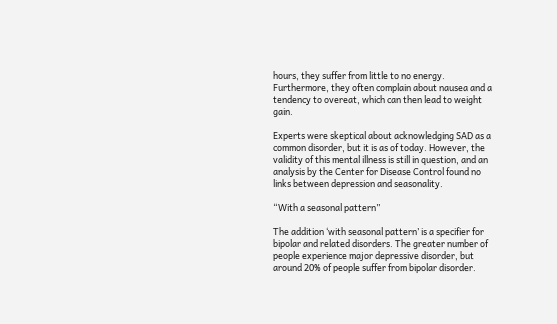hours, they suffer from little to no energy. Furthermore, they often complain about nausea and a tendency to overeat, which can then lead to weight gain.

Experts were skeptical about acknowledging SAD as a common disorder, but it is as of today. However, the validity of this mental illness is still in question, and an analysis by the Center for Disease Control found no links between depression and seasonality.

“With a seasonal pattern”

The addition ‘with seasonal pattern’ is a specifier for bipolar and related disorders. The greater number of people experience major depressive disorder, but around 20% of people suffer from bipolar disorder.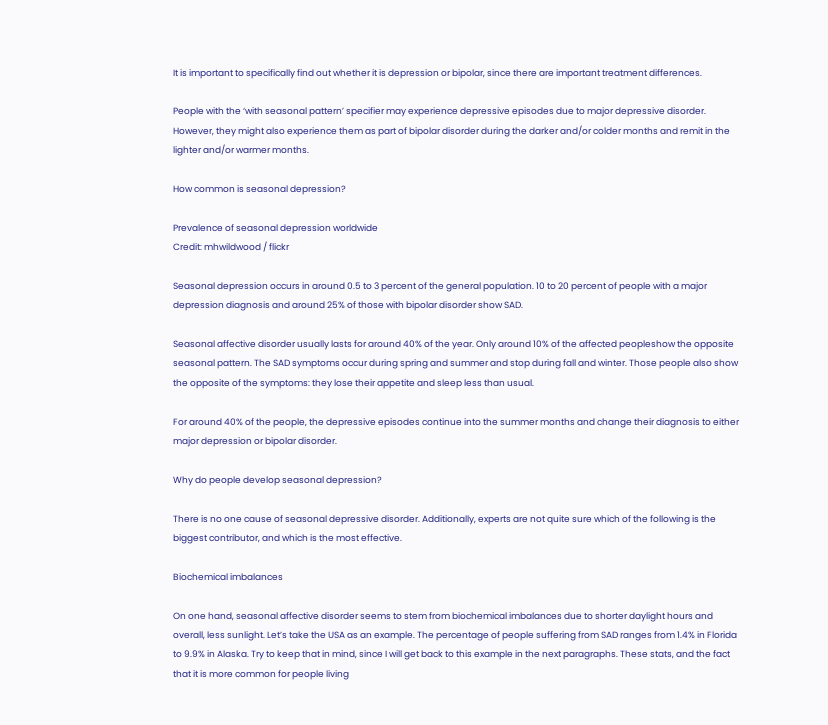It is important to specifically find out whether it is depression or bipolar, since there are important treatment differences.

People with the ‘with seasonal pattern’ specifier may experience depressive episodes due to major depressive disorder. However, they might also experience them as part of bipolar disorder during the darker and/or colder months and remit in the lighter and/or warmer months.

How common is seasonal depression?

Prevalence of seasonal depression worldwide
Credit: mhwildwood / flickr

Seasonal depression occurs in around 0.5 to 3 percent of the general population. 10 to 20 percent of people with a major depression diagnosis and around 25% of those with bipolar disorder show SAD.

Seasonal affective disorder usually lasts for around 40% of the year. Only around 10% of the affected peopleshow the opposite seasonal pattern. The SAD symptoms occur during spring and summer and stop during fall and winter. Those people also show the opposite of the symptoms: they lose their appetite and sleep less than usual.

For around 40% of the people, the depressive episodes continue into the summer months and change their diagnosis to either major depression or bipolar disorder.

Why do people develop seasonal depression?

There is no one cause of seasonal depressive disorder. Additionally, experts are not quite sure which of the following is the biggest contributor, and which is the most effective.

Biochemical imbalances

On one hand, seasonal affective disorder seems to stem from biochemical imbalances due to shorter daylight hours and overall, less sunlight. Let’s take the USA as an example. The percentage of people suffering from SAD ranges from 1.4% in Florida to 9.9% in Alaska. Try to keep that in mind, since I will get back to this example in the next paragraphs. These stats, and the fact that it is more common for people living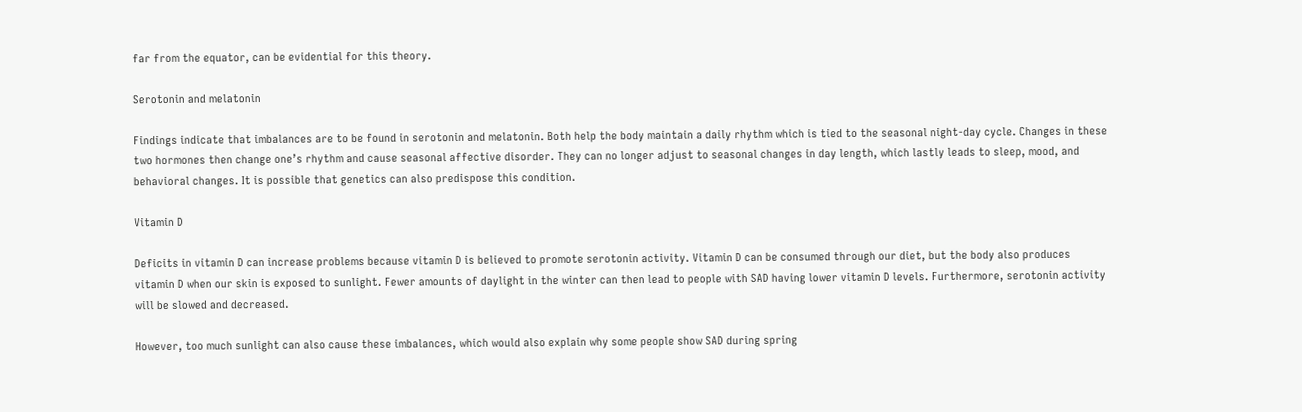far from the equator, can be evidential for this theory.

Serotonin and melatonin

Findings indicate that imbalances are to be found in serotonin and melatonin. Both help the body maintain a daily rhythm which is tied to the seasonal night-day cycle. Changes in these two hormones then change one’s rhythm and cause seasonal affective disorder. They can no longer adjust to seasonal changes in day length, which lastly leads to sleep, mood, and behavioral changes. It is possible that genetics can also predispose this condition.

Vitamin D

Deficits in vitamin D can increase problems because vitamin D is believed to promote serotonin activity. Vitamin D can be consumed through our diet, but the body also produces vitamin D when our skin is exposed to sunlight. Fewer amounts of daylight in the winter can then lead to people with SAD having lower vitamin D levels. Furthermore, serotonin activity will be slowed and decreased.

However, too much sunlight can also cause these imbalances, which would also explain why some people show SAD during spring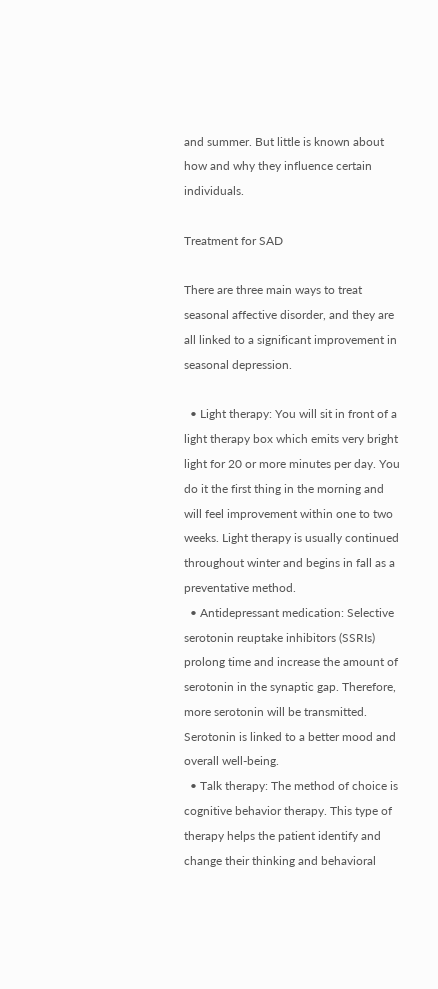and summer. But little is known about how and why they influence certain individuals.

Treatment for SAD

There are three main ways to treat seasonal affective disorder, and they are all linked to a significant improvement in seasonal depression.

  • Light therapy: You will sit in front of a light therapy box which emits very bright light for 20 or more minutes per day. You do it the first thing in the morning and will feel improvement within one to two weeks. Light therapy is usually continued throughout winter and begins in fall as a preventative method.
  • Antidepressant medication: Selective serotonin reuptake inhibitors (SSRIs) prolong time and increase the amount of serotonin in the synaptic gap. Therefore, more serotonin will be transmitted. Serotonin is linked to a better mood and overall well-being.
  • Talk therapy: The method of choice is cognitive behavior therapy. This type of therapy helps the patient identify and change their thinking and behavioral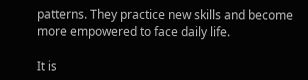patterns. They practice new skills and become more empowered to face daily life.

It is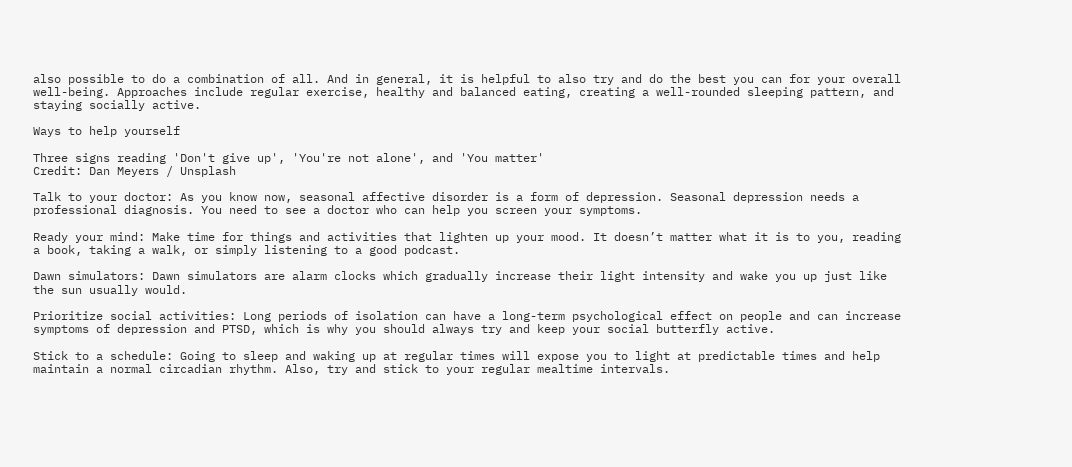also possible to do a combination of all. And in general, it is helpful to also try and do the best you can for your overall well-being. Approaches include regular exercise, healthy and balanced eating, creating a well-rounded sleeping pattern, and staying socially active.

Ways to help yourself

Three signs reading 'Don't give up', 'You're not alone', and 'You matter'
Credit: Dan Meyers / Unsplash

Talk to your doctor: As you know now, seasonal affective disorder is a form of depression. Seasonal depression needs a professional diagnosis. You need to see a doctor who can help you screen your symptoms.

Ready your mind: Make time for things and activities that lighten up your mood. It doesn’t matter what it is to you, reading a book, taking a walk, or simply listening to a good podcast.

Dawn simulators: Dawn simulators are alarm clocks which gradually increase their light intensity and wake you up just like the sun usually would.

Prioritize social activities: Long periods of isolation can have a long-term psychological effect on people and can increase symptoms of depression and PTSD, which is why you should always try and keep your social butterfly active.

Stick to a schedule: Going to sleep and waking up at regular times will expose you to light at predictable times and help maintain a normal circadian rhythm. Also, try and stick to your regular mealtime intervals.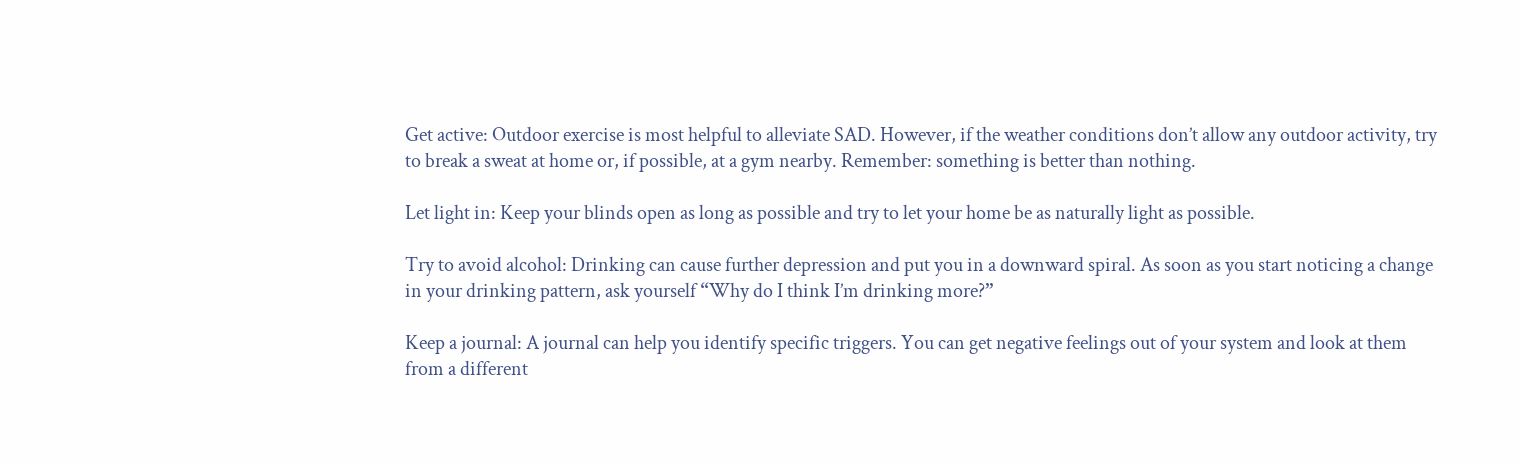Get active: Outdoor exercise is most helpful to alleviate SAD. However, if the weather conditions don’t allow any outdoor activity, try to break a sweat at home or, if possible, at a gym nearby. Remember: something is better than nothing.

Let light in: Keep your blinds open as long as possible and try to let your home be as naturally light as possible.

Try to avoid alcohol: Drinking can cause further depression and put you in a downward spiral. As soon as you start noticing a change in your drinking pattern, ask yourself “Why do I think I’m drinking more?”

Keep a journal: A journal can help you identify specific triggers. You can get negative feelings out of your system and look at them from a different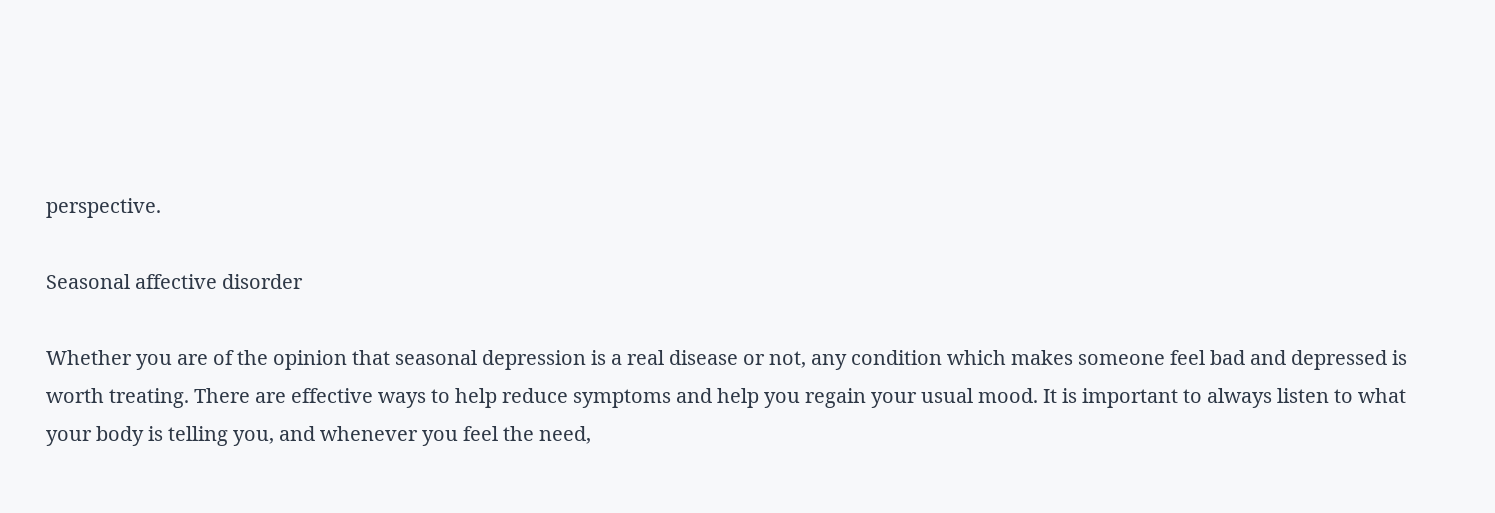perspective.

Seasonal affective disorder

Whether you are of the opinion that seasonal depression is a real disease or not, any condition which makes someone feel bad and depressed is worth treating. There are effective ways to help reduce symptoms and help you regain your usual mood. It is important to always listen to what your body is telling you, and whenever you feel the need,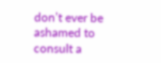don’t ever be ashamed to consult a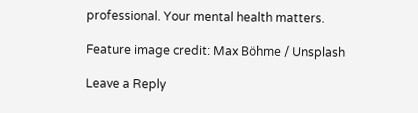professional. Your mental health matters.

Feature image credit: Max Böhme / Unsplash

Leave a Reply